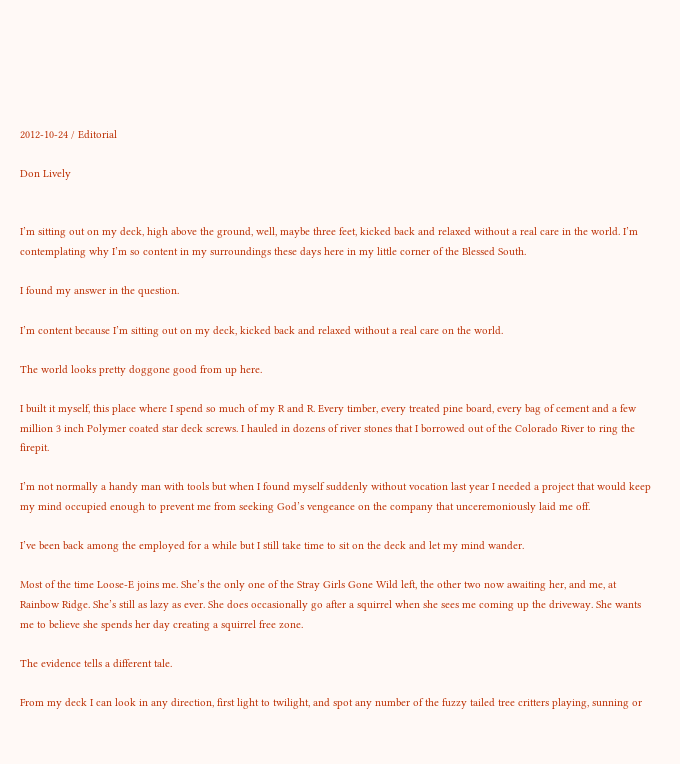2012-10-24 / Editorial

Don Lively


I’m sitting out on my deck, high above the ground, well, maybe three feet, kicked back and relaxed without a real care in the world. I’m contemplating why I’m so content in my surroundings these days here in my little corner of the Blessed South.

I found my answer in the question.

I’m content because I’m sitting out on my deck, kicked back and relaxed without a real care on the world.

The world looks pretty doggone good from up here.

I built it myself, this place where I spend so much of my R and R. Every timber, every treated pine board, every bag of cement and a few million 3 inch Polymer coated star deck screws. I hauled in dozens of river stones that I borrowed out of the Colorado River to ring the firepit.

I’m not normally a handy man with tools but when I found myself suddenly without vocation last year I needed a project that would keep my mind occupied enough to prevent me from seeking God’s vengeance on the company that unceremoniously laid me off.

I’ve been back among the employed for a while but I still take time to sit on the deck and let my mind wander.

Most of the time Loose-E joins me. She’s the only one of the Stray Girls Gone Wild left, the other two now awaiting her, and me, at Rainbow Ridge. She’s still as lazy as ever. She does occasionally go after a squirrel when she sees me coming up the driveway. She wants me to believe she spends her day creating a squirrel free zone.

The evidence tells a different tale.

From my deck I can look in any direction, first light to twilight, and spot any number of the fuzzy tailed tree critters playing, sunning or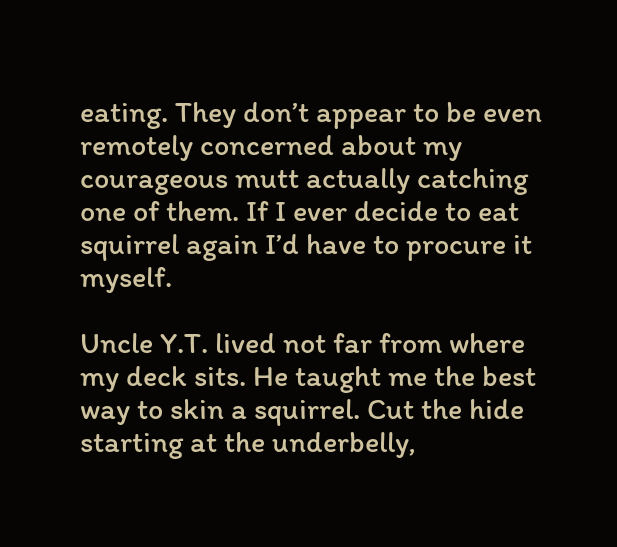eating. They don’t appear to be even remotely concerned about my courageous mutt actually catching one of them. If I ever decide to eat squirrel again I’d have to procure it myself.

Uncle Y.T. lived not far from where my deck sits. He taught me the best way to skin a squirrel. Cut the hide starting at the underbelly,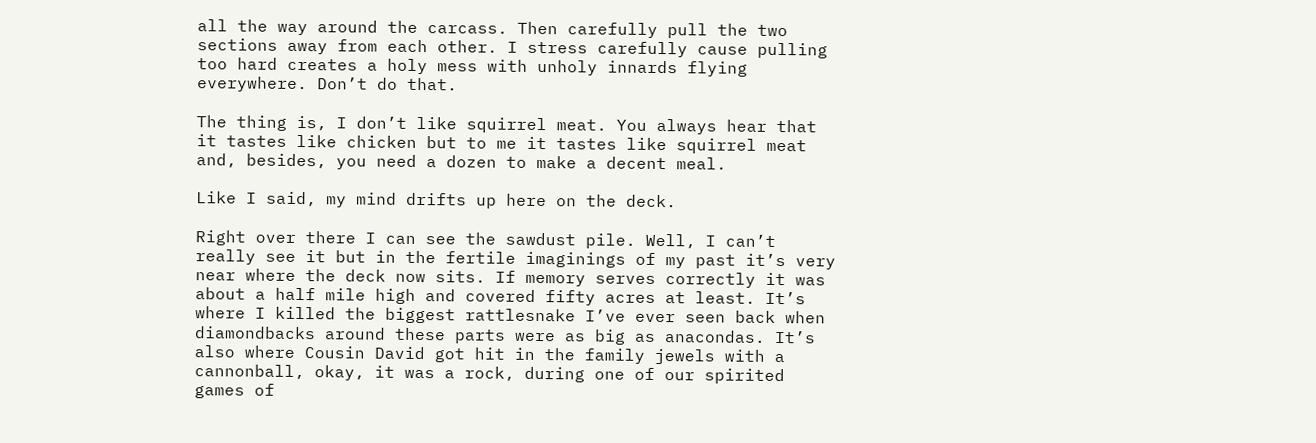all the way around the carcass. Then carefully pull the two sections away from each other. I stress carefully cause pulling too hard creates a holy mess with unholy innards flying everywhere. Don’t do that.

The thing is, I don’t like squirrel meat. You always hear that it tastes like chicken but to me it tastes like squirrel meat and, besides, you need a dozen to make a decent meal.

Like I said, my mind drifts up here on the deck.

Right over there I can see the sawdust pile. Well, I can’t really see it but in the fertile imaginings of my past it’s very near where the deck now sits. If memory serves correctly it was about a half mile high and covered fifty acres at least. It’s where I killed the biggest rattlesnake I’ve ever seen back when diamondbacks around these parts were as big as anacondas. It’s also where Cousin David got hit in the family jewels with a cannonball, okay, it was a rock, during one of our spirited games of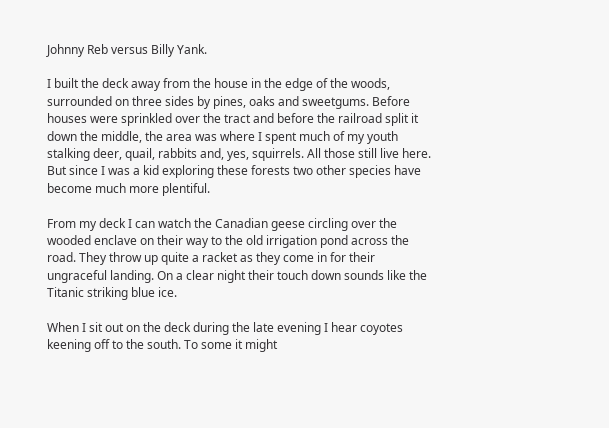Johnny Reb versus Billy Yank.

I built the deck away from the house in the edge of the woods, surrounded on three sides by pines, oaks and sweetgums. Before houses were sprinkled over the tract and before the railroad split it down the middle, the area was where I spent much of my youth stalking deer, quail, rabbits and, yes, squirrels. All those still live here. But since I was a kid exploring these forests two other species have become much more plentiful.

From my deck I can watch the Canadian geese circling over the wooded enclave on their way to the old irrigation pond across the road. They throw up quite a racket as they come in for their ungraceful landing. On a clear night their touch down sounds like the Titanic striking blue ice.

When I sit out on the deck during the late evening I hear coyotes keening off to the south. To some it might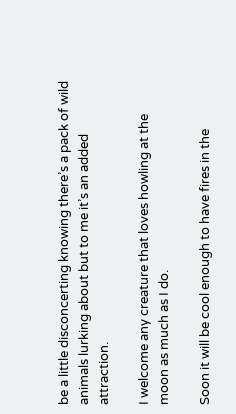be a little disconcerting knowing there’s a pack of wild animals lurking about but to me it’s an added attraction.

I welcome any creature that loves howling at the moon as much as I do.

Soon it will be cool enough to have fires in the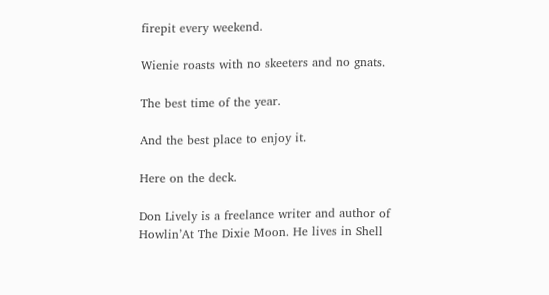firepit every weekend.

Wienie roasts with no skeeters and no gnats.

The best time of the year.

And the best place to enjoy it.

Here on the deck.

Don Lively is a freelance writer and author of Howlin’At The Dixie Moon. He lives in Shell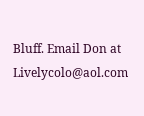Bluff. Email Don at Livelycolo@aol.com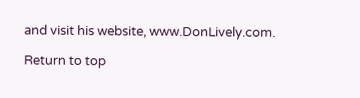and visit his website, www.DonLively.com.

Return to top